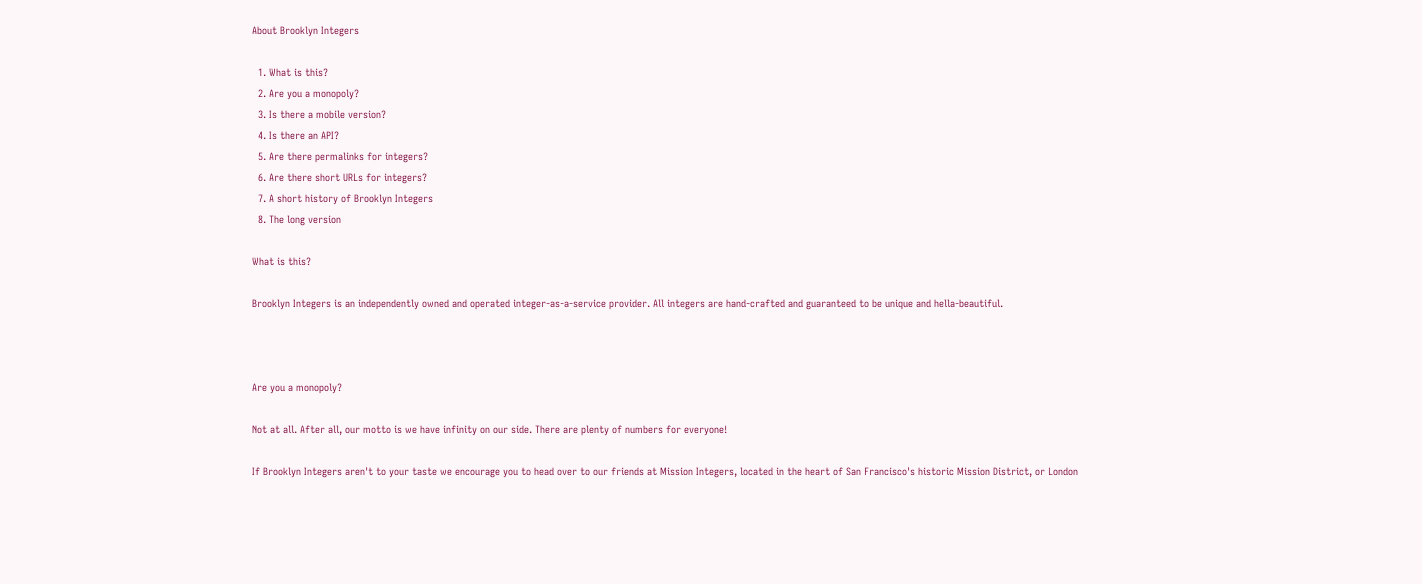About Brooklyn Integers

  1. What is this?
  2. Are you a monopoly?
  3. Is there a mobile version?
  4. Is there an API?
  5. Are there permalinks for integers?
  6. Are there short URLs for integers?
  7. A short history of Brooklyn Integers
  8. The long version

What is this?

Brooklyn Integers is an independently owned and operated integer-as-a-service provider. All integers are hand-crafted and guaranteed to be unique and hella-beautiful.



Are you a monopoly?

Not at all. After all, our motto is we have infinity on our side. There are plenty of numbers for everyone!

If Brooklyn Integers aren't to your taste we encourage you to head over to our friends at Mission Integers, located in the heart of San Francisco's historic Mission District, or London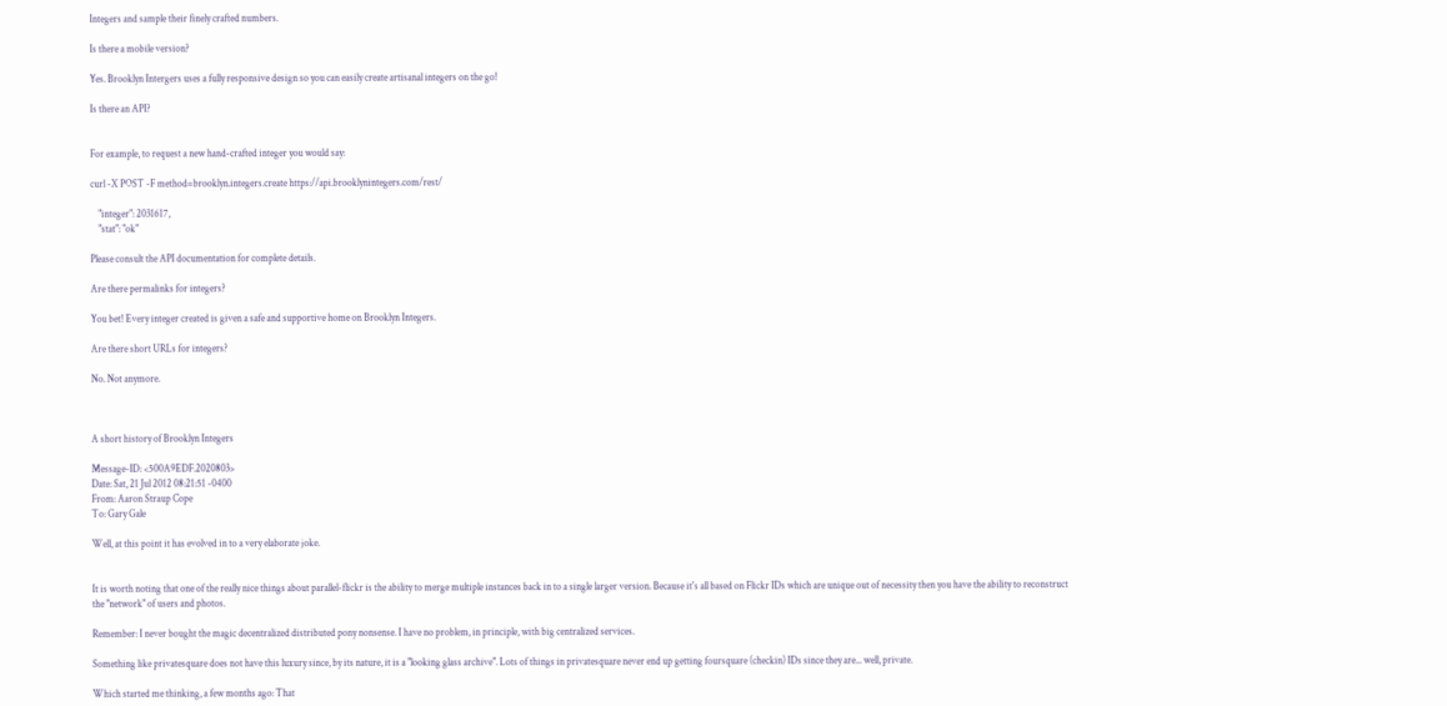Integers and sample their finely crafted numbers.

Is there a mobile version?

Yes. Brooklyn Intergers uses a fully responsive design so you can easily create artisanal integers on the go!

Is there an API?


For example, to request a new hand-crafted integer you would say:

curl -X POST -F method=brooklyn.integers.create https://api.brooklynintegers.com/rest/

    "integer": 2031617,
    "stat": "ok"

Please consult the API documentation for complete details.

Are there permalinks for integers?

You bet! Every integer created is given a safe and supportive home on Brooklyn Integers.

Are there short URLs for integers?

No. Not anymore.



A short history of Brooklyn Integers

Message-ID: <500A9EDF.2020803>
Date: Sat, 21 Jul 2012 08:21:51 -0400
From: Aaron Straup Cope
To: Gary Gale

Well, at this point it has evolved in to a very elaborate joke.


It is worth noting that one of the really nice things about parallel-flickr is the ability to merge multiple instances back in to a single larger version. Because it's all based on Flickr IDs which are unique out of necessity then you have the ability to reconstruct the "network" of users and photos.

Remember: I never bought the magic decentralized distributed pony nonsense. I have no problem, in principle, with big centralized services.

Something like privatesquare does not have this luxury since, by its nature, it is a "looking glass archive". Lots of things in privatesquare never end up getting foursquare (checkin) IDs since they are... well, private.

Which started me thinking, a few months ago: That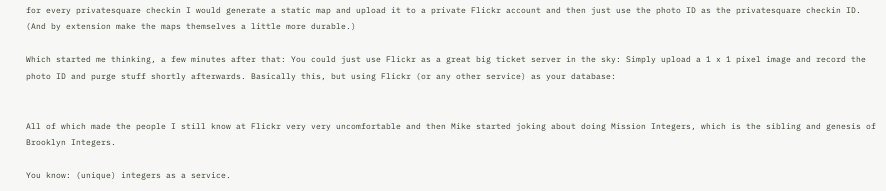for every privatesquare checkin I would generate a static map and upload it to a private Flickr account and then just use the photo ID as the privatesquare checkin ID. (And by extension make the maps themselves a little more durable.)

Which started me thinking, a few minutes after that: You could just use Flickr as a great big ticket server in the sky: Simply upload a 1 x 1 pixel image and record the photo ID and purge stuff shortly afterwards. Basically this, but using Flickr (or any other service) as your database:


All of which made the people I still know at Flickr very very uncomfortable and then Mike started joking about doing Mission Integers, which is the sibling and genesis of Brooklyn Integers.

You know: (unique) integers as a service.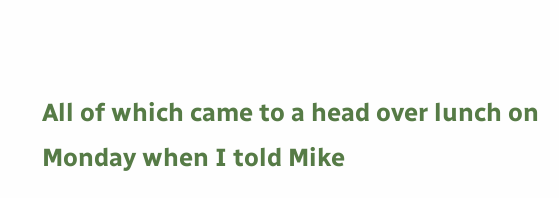All of which came to a head over lunch on Monday when I told Mike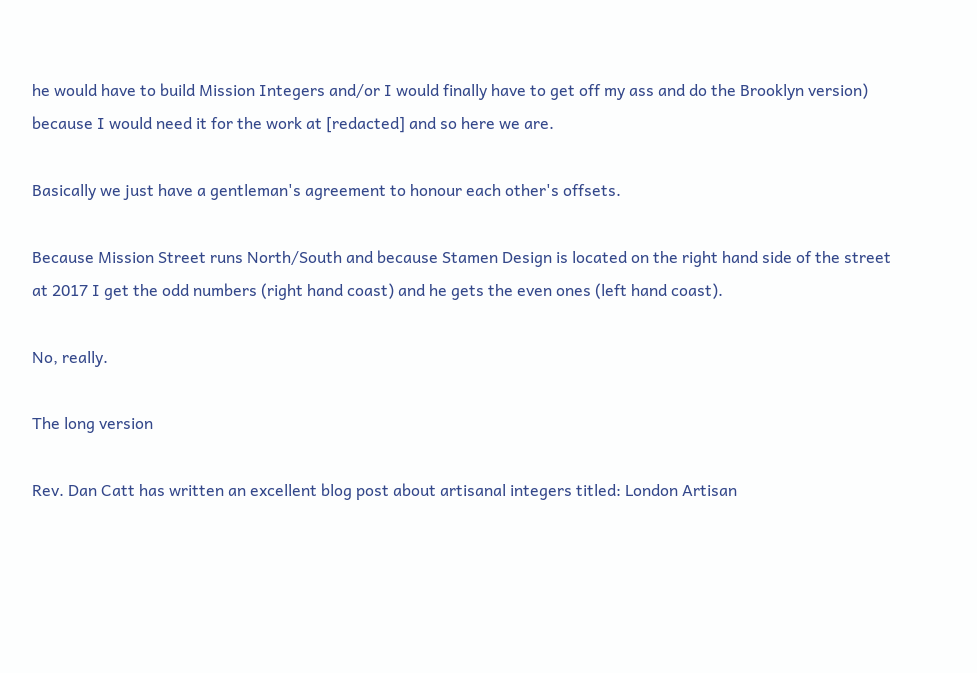he would have to build Mission Integers and/or I would finally have to get off my ass and do the Brooklyn version) because I would need it for the work at [redacted] and so here we are.

Basically we just have a gentleman's agreement to honour each other's offsets.

Because Mission Street runs North/South and because Stamen Design is located on the right hand side of the street at 2017 I get the odd numbers (right hand coast) and he gets the even ones (left hand coast).

No, really.

The long version

Rev. Dan Catt has written an excellent blog post about artisanal integers titled: London Artisan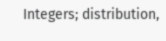Integers; distribution,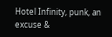Hotel Infinity, punk, an excuse &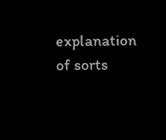explanation of sorts